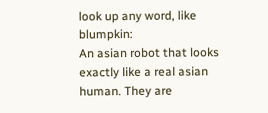look up any word, like blumpkin:
An asian robot that looks exactly like a real asian human. They are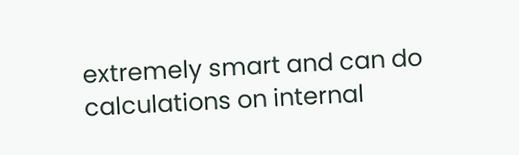extremely smart and can do calculations on internal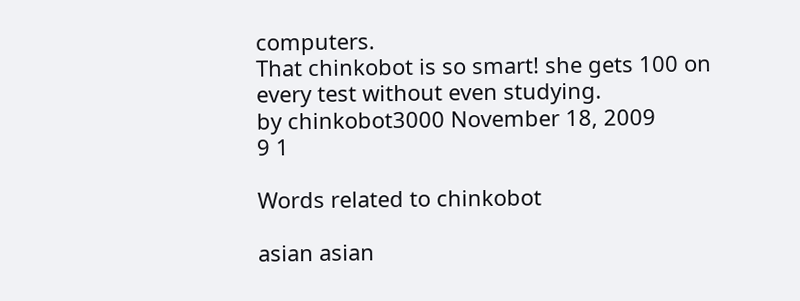computers.
That chinkobot is so smart! she gets 100 on every test without even studying.
by chinkobot3000 November 18, 2009
9 1

Words related to chinkobot

asian asian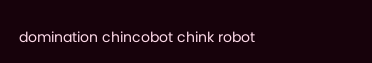domination chincobot chink robot